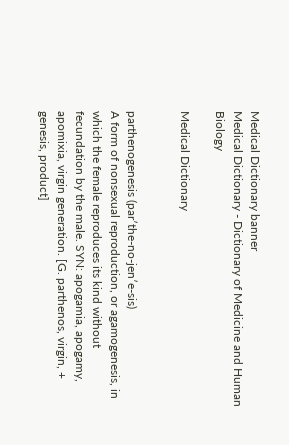Medical Dictionary banner
Medical Dictionary - Dictionary of Medicine and Human Biology

Medical Dictionary


parthenogenesis (par′the-no-jen′e-sis)
A form of nonsexual reproduction, or agamogenesis, in which the female reproduces its kind without fecundation by the male. SYN: apogamia, apogamy, apomixia, virgin generation. [G. parthenos, virgin, + genesis, product]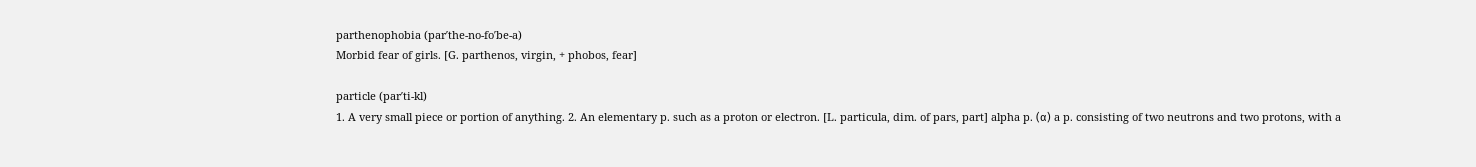parthenophobia (par′the-no-fo′be-a)
Morbid fear of girls. [G. parthenos, virgin, + phobos, fear]

particle (par′ti-kl)
1. A very small piece or portion of anything. 2. An elementary p. such as a proton or electron. [L. particula, dim. of pars, part] alpha p. (α) a p. consisting of two neutrons and two protons, with a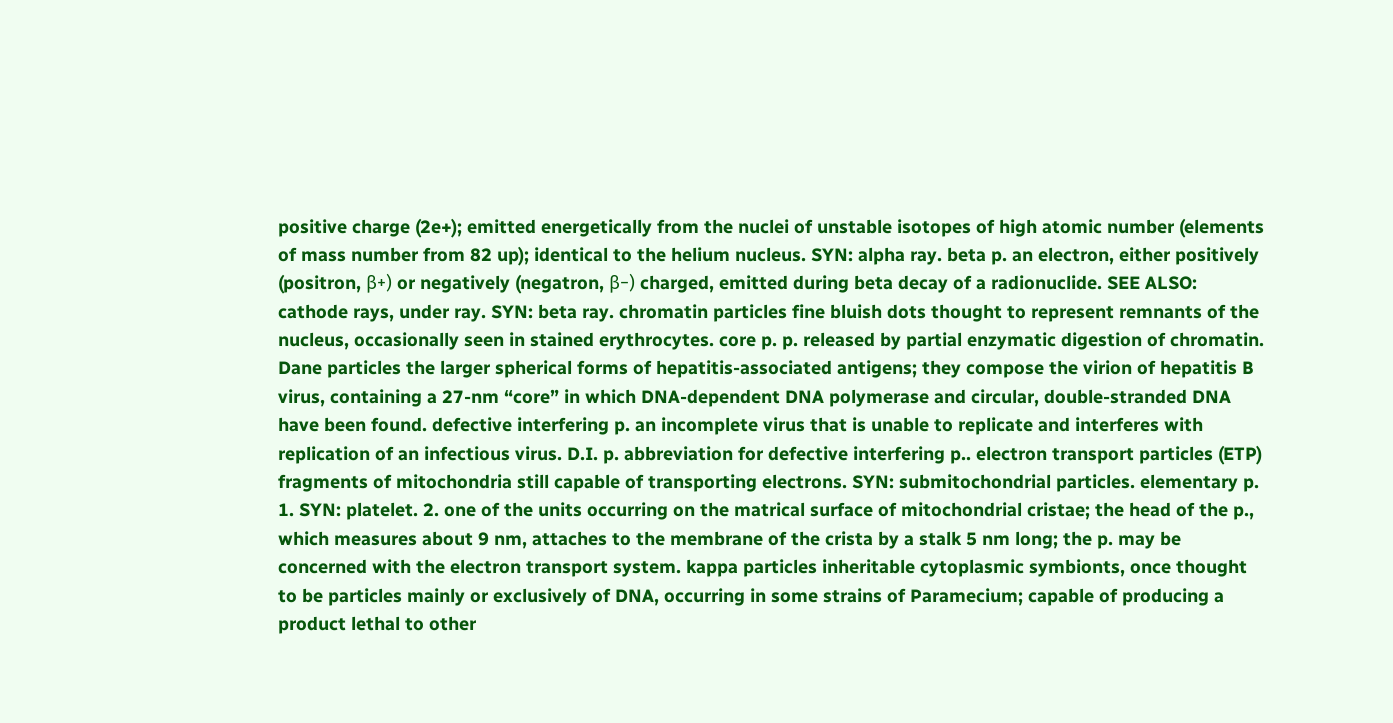positive charge (2e+); emitted energetically from the nuclei of unstable isotopes of high atomic number (elements of mass number from 82 up); identical to the helium nucleus. SYN: alpha ray. beta p. an electron, either positively (positron, β+) or negatively (negatron, β−) charged, emitted during beta decay of a radionuclide. SEE ALSO: cathode rays, under ray. SYN: beta ray. chromatin particles fine bluish dots thought to represent remnants of the nucleus, occasionally seen in stained erythrocytes. core p. p. released by partial enzymatic digestion of chromatin. Dane particles the larger spherical forms of hepatitis-associated antigens; they compose the virion of hepatitis B virus, containing a 27-nm “core” in which DNA-dependent DNA polymerase and circular, double-stranded DNA have been found. defective interfering p. an incomplete virus that is unable to replicate and interferes with replication of an infectious virus. D.I. p. abbreviation for defective interfering p.. electron transport particles (ETP) fragments of mitochondria still capable of transporting electrons. SYN: submitochondrial particles. elementary p. 1. SYN: platelet. 2. one of the units occurring on the matrical surface of mitochondrial cristae; the head of the p., which measures about 9 nm, attaches to the membrane of the crista by a stalk 5 nm long; the p. may be concerned with the electron transport system. kappa particles inheritable cytoplasmic symbionts, once thought to be particles mainly or exclusively of DNA, occurring in some strains of Paramecium; capable of producing a product lethal to other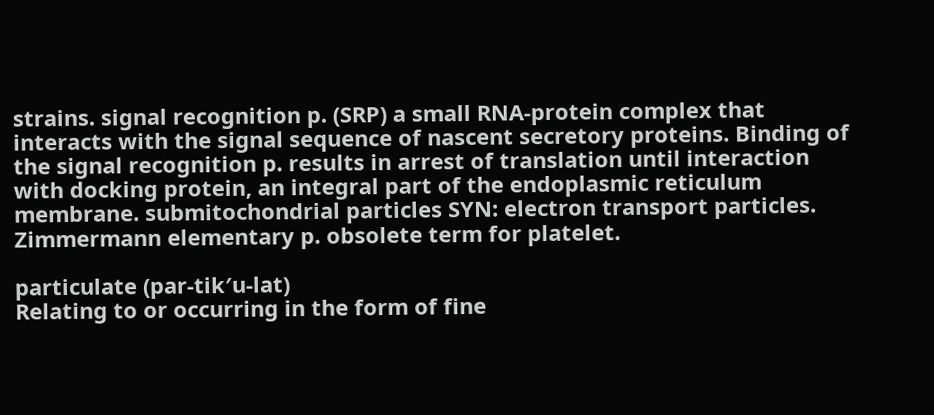strains. signal recognition p. (SRP) a small RNA-protein complex that interacts with the signal sequence of nascent secretory proteins. Binding of the signal recognition p. results in arrest of translation until interaction with docking protein, an integral part of the endoplasmic reticulum membrane. submitochondrial particles SYN: electron transport particles. Zimmermann elementary p. obsolete term for platelet.

particulate (par-tik′u-lat)
Relating to or occurring in the form of fine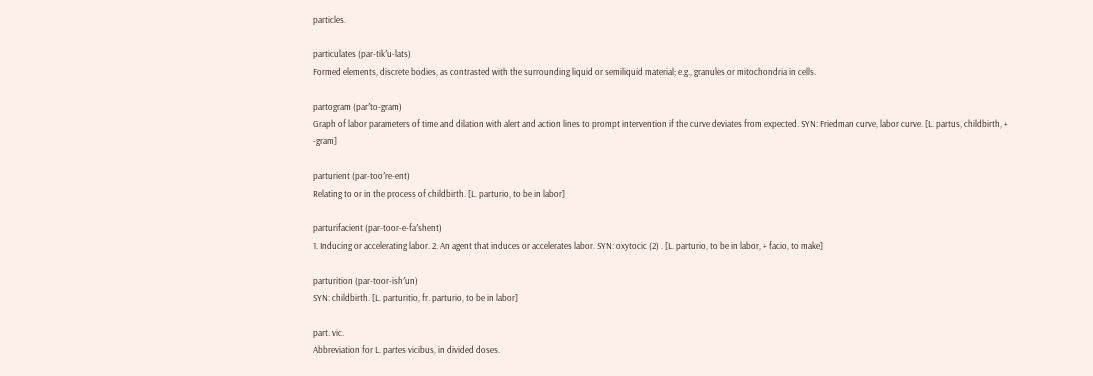particles.

particulates (par-tik′u-lats)
Formed elements, discrete bodies, as contrasted with the surrounding liquid or semiliquid material; e.g., granules or mitochondria in cells.

partogram (par′to-gram)
Graph of labor parameters of time and dilation with alert and action lines to prompt intervention if the curve deviates from expected. SYN: Friedman curve, labor curve. [L. partus, childbirth, + -gram]

parturient (par-too′re-ent)
Relating to or in the process of childbirth. [L. parturio, to be in labor]

parturifacient (par-toor-e-fa′shent)
1. Inducing or accelerating labor. 2. An agent that induces or accelerates labor. SYN: oxytocic (2) . [L. parturio, to be in labor, + facio, to make]

parturition (par-toor-ish′un)
SYN: childbirth. [L. parturitio, fr. parturio, to be in labor]

part. vic.
Abbreviation for L. partes vicibus, in divided doses.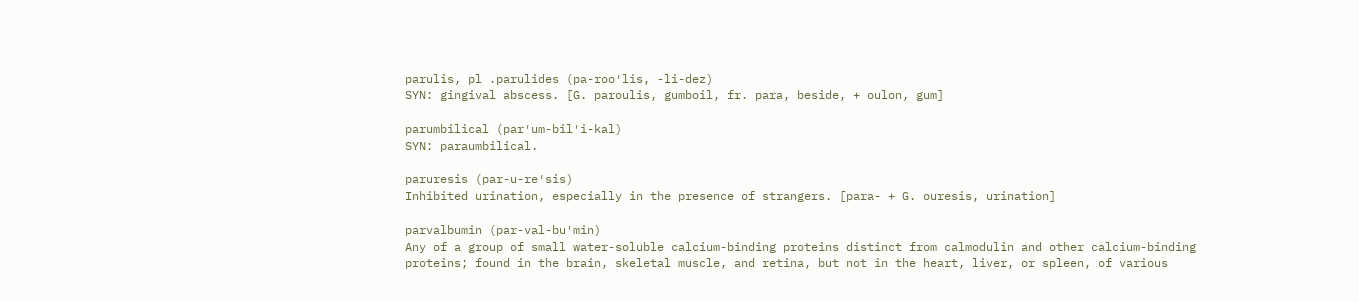parulis, pl .parulides (pa-roo′lis, -li-dez)
SYN: gingival abscess. [G. paroulis, gumboil, fr. para, beside, + oulon, gum]

parumbilical (par′um-bil′i-kal)
SYN: paraumbilical.

paruresis (par-u-re′sis)
Inhibited urination, especially in the presence of strangers. [para- + G. ouresis, urination]

parvalbumin (par-val-bu′min)
Any of a group of small water-soluble calcium-binding proteins distinct from calmodulin and other calcium-binding proteins; found in the brain, skeletal muscle, and retina, but not in the heart, liver, or spleen, of various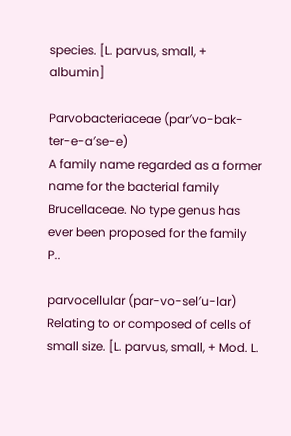species. [L. parvus, small, + albumin]

Parvobacteriaceae (par′vo-bak-ter-e-a′se-e)
A family name regarded as a former name for the bacterial family Brucellaceae. No type genus has ever been proposed for the family P..

parvocellular (par-vo-sel′u-lar)
Relating to or composed of cells of small size. [L. parvus, small, + Mod. L.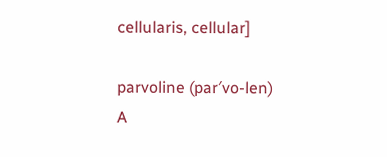cellularis, cellular]

parvoline (par′vo-len)
A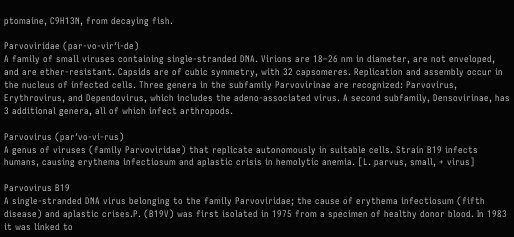ptomaine, C9H13N, from decaying fish.

Parvoviridae (par-vo-vir′i-de)
A family of small viruses containing single-stranded DNA. Virions are 18–26 nm in diameter, are not enveloped, and are ether-resistant. Capsids are of cubic symmetry, with 32 capsomeres. Replication and assembly occur in the nucleus of infected cells. Three genera in the subfamily Parvovirinae are recognized: Parvovirus, Erythrovirus, and Dependovirus, which includes the adeno-associated virus. A second subfamily, Densovirinae, has 3 additional genera, all of which infect arthropods.

Parvovirus (par′vo-vi-rus)
A genus of viruses (family Parvoviridae) that replicate autonomously in suitable cells. Strain B19 infects humans, causing erythema infectiosum and aplastic crisis in hemolytic anemia. [L. parvus, small, + virus]

Parvovirus B19
A single-stranded DNA virus belonging to the family Parvoviridae; the cause of erythema infectiosum (fifth disease) and aplastic crises.P. (B19V) was first isolated in 1975 from a specimen of healthy donor blood. In 1983 it was linked to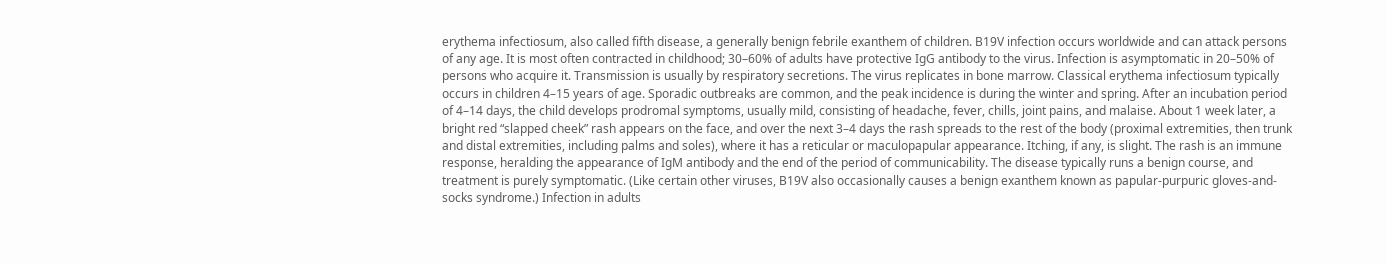erythema infectiosum, also called fifth disease, a generally benign febrile exanthem of children. B19V infection occurs worldwide and can attack persons of any age. It is most often contracted in childhood; 30–60% of adults have protective IgG antibody to the virus. Infection is asymptomatic in 20–50% of persons who acquire it. Transmission is usually by respiratory secretions. The virus replicates in bone marrow. Classical erythema infectiosum typically occurs in children 4–15 years of age. Sporadic outbreaks are common, and the peak incidence is during the winter and spring. After an incubation period of 4–14 days, the child develops prodromal symptoms, usually mild, consisting of headache, fever, chills, joint pains, and malaise. About 1 week later, a bright red “slapped cheek” rash appears on the face, and over the next 3–4 days the rash spreads to the rest of the body (proximal extremities, then trunk and distal extremities, including palms and soles), where it has a reticular or maculopapular appearance. Itching, if any, is slight. The rash is an immune response, heralding the appearance of IgM antibody and the end of the period of communicability. The disease typically runs a benign course, and treatment is purely symptomatic. (Like certain other viruses, B19V also occasionally causes a benign exanthem known as papular-purpuric gloves-and-socks syndrome.) Infection in adults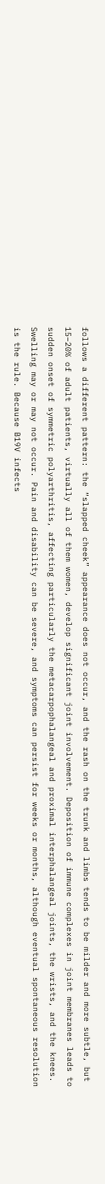follows a different pattern: the “slapped cheek” appearance does not occur, and the rash on the trunk and limbs tends to be milder and more subtle, but 15–20% of adult patients, virtually all of them women, develop significant joint involvement. Deposition of immune complexes in joint membranes leads to sudden onset of symmetric polyarthritis, affecting particularly the metacarpophalangeal and proximal interphalangeal joints, the wrists, and the knees. Swelling may or may not occur. Pain and disability can be severe, and symptoms can persist for weeks or months, although eventual spontaneous resolution is the rule. Because B19V infects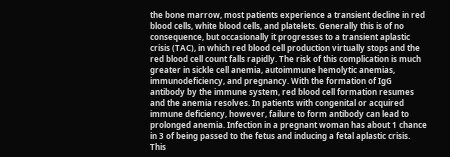the bone marrow, most patients experience a transient decline in red blood cells, white blood cells, and platelets. Generally this is of no consequence, but occasionally it progresses to a transient aplastic crisis (TAC), in which red blood cell production virtually stops and the red blood cell count falls rapidly. The risk of this complication is much greater in sickle cell anemia, autoimmune hemolytic anemias, immunodeficiency, and pregnancy. With the formation of IgG antibody by the immune system, red blood cell formation resumes and the anemia resolves. In patients with congenital or acquired immune deficiency, however, failure to form antibody can lead to prolonged anemia. Infection in a pregnant woman has about 1 chance in 3 of being passed to the fetus and inducing a fetal aplastic crisis. This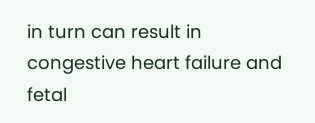in turn can result in congestive heart failure and fetal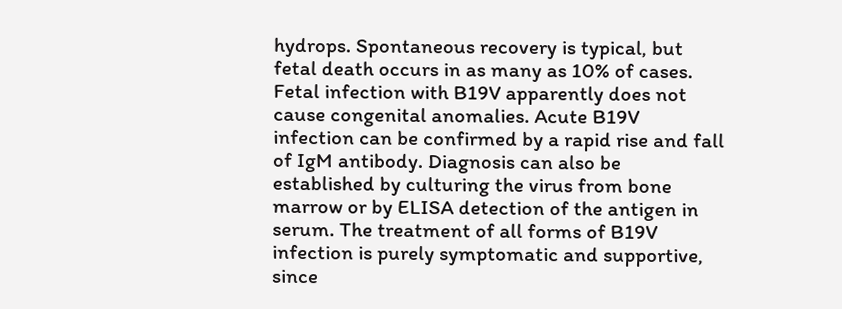hydrops. Spontaneous recovery is typical, but fetal death occurs in as many as 10% of cases. Fetal infection with B19V apparently does not cause congenital anomalies. Acute B19V infection can be confirmed by a rapid rise and fall of IgM antibody. Diagnosis can also be established by culturing the virus from bone marrow or by ELISA detection of the antigen in serum. The treatment of all forms of B19V infection is purely symptomatic and supportive, since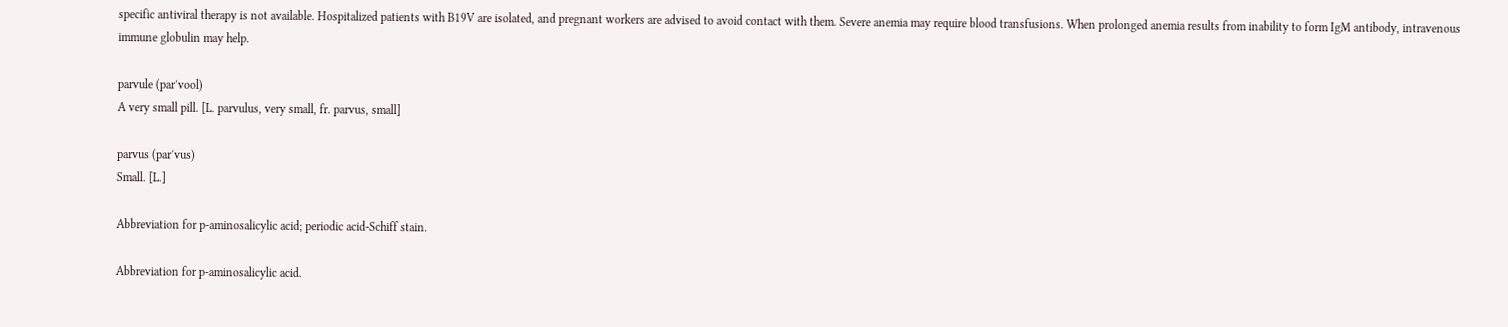specific antiviral therapy is not available. Hospitalized patients with B19V are isolated, and pregnant workers are advised to avoid contact with them. Severe anemia may require blood transfusions. When prolonged anemia results from inability to form IgM antibody, intravenous immune globulin may help.

parvule (par′vool)
A very small pill. [L. parvulus, very small, fr. parvus, small]

parvus (par′vus)
Small. [L.]

Abbreviation for p-aminosalicylic acid; periodic acid-Schiff stain.

Abbreviation for p-aminosalicylic acid.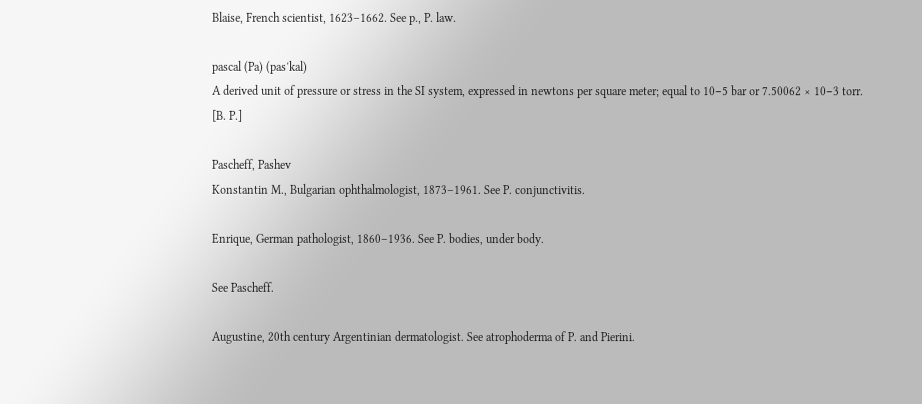Blaise, French scientist, 1623–1662. See p., P. law.

pascal (Pa) (pas′kal)
A derived unit of pressure or stress in the SI system, expressed in newtons per square meter; equal to 10−5 bar or 7.50062 × 10−3 torr. [B. P.]

Pascheff, Pashev
Konstantin M., Bulgarian ophthalmologist, 1873–1961. See P. conjunctivitis.

Enrique, German pathologist, 1860–1936. See P. bodies, under body.

See Pascheff.

Augustine, 20th century Argentinian dermatologist. See atrophoderma of P. and Pierini.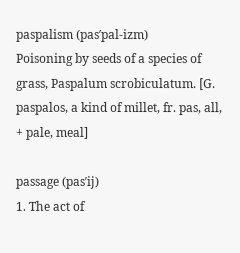paspalism (pas′pal-izm)
Poisoning by seeds of a species of grass, Paspalum scrobiculatum. [G. paspalos, a kind of millet, fr. pas, all, + pale, meal]

passage (pas′ij)
1. The act of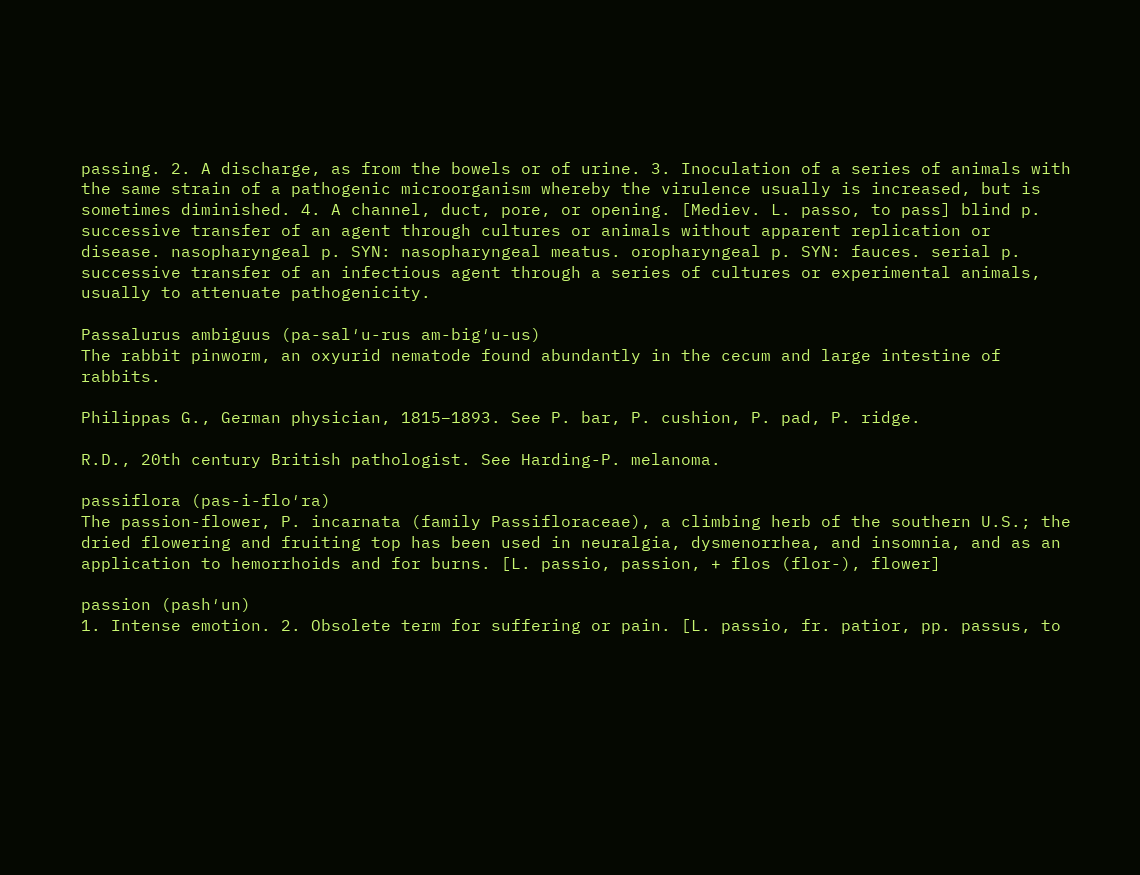passing. 2. A discharge, as from the bowels or of urine. 3. Inoculation of a series of animals with the same strain of a pathogenic microorganism whereby the virulence usually is increased, but is sometimes diminished. 4. A channel, duct, pore, or opening. [Mediev. L. passo, to pass] blind p. successive transfer of an agent through cultures or animals without apparent replication or disease. nasopharyngeal p. SYN: nasopharyngeal meatus. oropharyngeal p. SYN: fauces. serial p. successive transfer of an infectious agent through a series of cultures or experimental animals, usually to attenuate pathogenicity.

Passalurus ambiguus (pa-sal′u-rus am-big′u-us)
The rabbit pinworm, an oxyurid nematode found abundantly in the cecum and large intestine of rabbits.

Philippas G., German physician, 1815–1893. See P. bar, P. cushion, P. pad, P. ridge.

R.D., 20th century British pathologist. See Harding-P. melanoma.

passiflora (pas-i-flo′ra)
The passion-flower, P. incarnata (family Passifloraceae), a climbing herb of the southern U.S.; the dried flowering and fruiting top has been used in neuralgia, dysmenorrhea, and insomnia, and as an application to hemorrhoids and for burns. [L. passio, passion, + flos (flor-), flower]

passion (pash′un)
1. Intense emotion. 2. Obsolete term for suffering or pain. [L. passio, fr. patior, pp. passus, to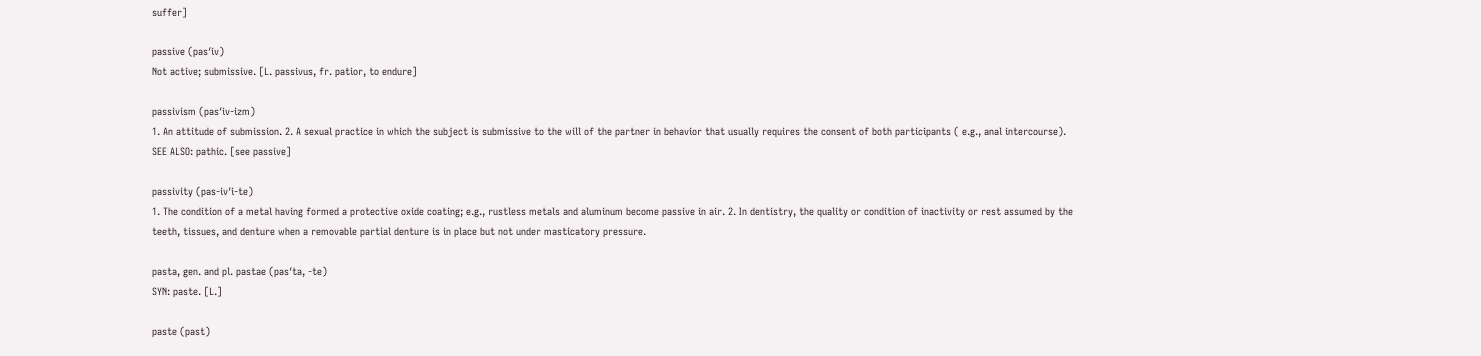suffer]

passive (pas′iv)
Not active; submissive. [L. passivus, fr. patior, to endure]

passivism (pas′iv-izm)
1. An attitude of submission. 2. A sexual practice in which the subject is submissive to the will of the partner in behavior that usually requires the consent of both participants ( e.g., anal intercourse). SEE ALSO: pathic. [see passive]

passivity (pas-iv′i-te)
1. The condition of a metal having formed a protective oxide coating; e.g., rustless metals and aluminum become passive in air. 2. In dentistry, the quality or condition of inactivity or rest assumed by the teeth, tissues, and denture when a removable partial denture is in place but not under masticatory pressure.

pasta, gen. and pl. pastae (pas′ta, -te)
SYN: paste. [L.]

paste (past)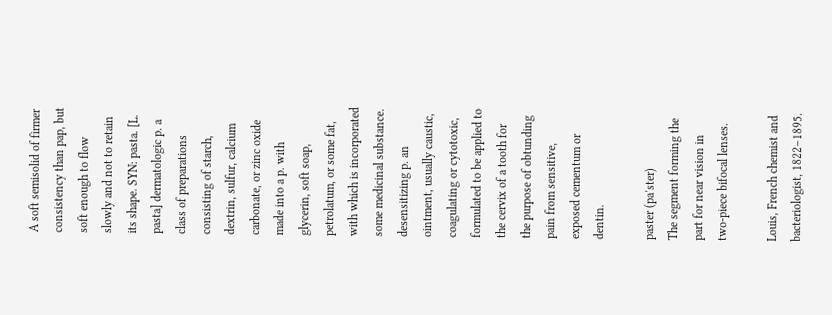A soft semisolid of firmer consistency than pap, but soft enough to flow slowly and not to retain its shape. SYN: pasta. [L. pasta] dermatologic p. a class of preparations consisting of starch, dextrin, sulfur, calcium carbonate, or zinc oxide made into a p. with glycerin, soft soap, petrolatum, or some fat, with which is incorporated some medicinal substance. desensitizing p. an ointment, usually caustic, coagulating or cytotoxic, formulated to be applied to the cervix of a tooth for the purpose of obtunding pain from sensitive, exposed cementum or dentin.

paster (pa′ster)
The segment forming the part for near vision in two-piece bifocal lenses.

Louis, French chemist and bacteriologist, 1822–1895.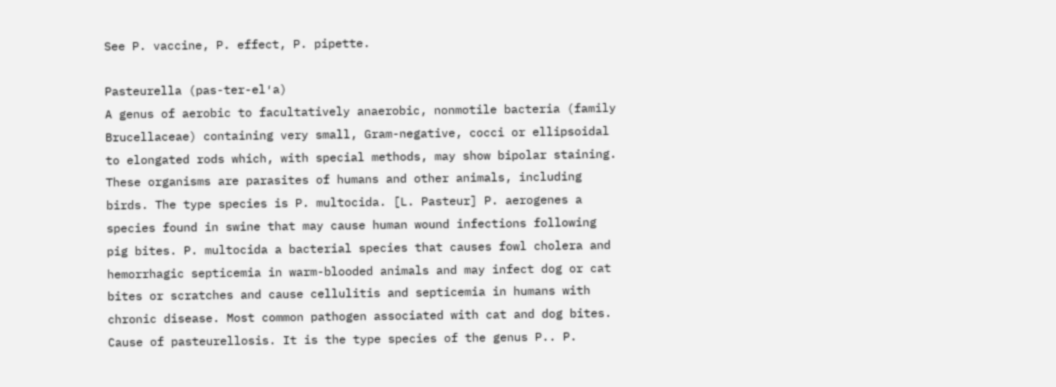See P. vaccine, P. effect, P. pipette.

Pasteurella (pas-ter-el′a)
A genus of aerobic to facultatively anaerobic, nonmotile bacteria (family Brucellaceae) containing very small, Gram-negative, cocci or ellipsoidal to elongated rods which, with special methods, may show bipolar staining. These organisms are parasites of humans and other animals, including birds. The type species is P. multocida. [L. Pasteur] P. aerogenes a species found in swine that may cause human wound infections following pig bites. P. multocida a bacterial species that causes fowl cholera and hemorrhagic septicemia in warm-blooded animals and may infect dog or cat bites or scratches and cause cellulitis and septicemia in humans with chronic disease. Most common pathogen associated with cat and dog bites. Cause of pasteurellosis. It is the type species of the genus P.. P.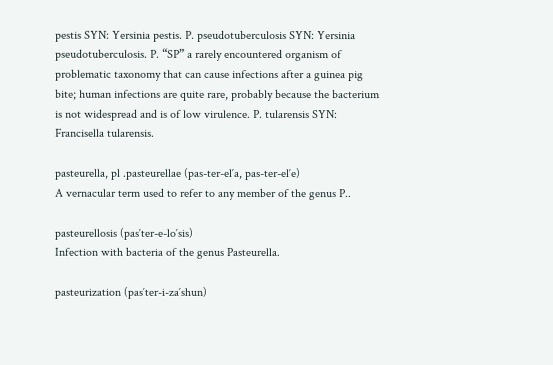pestis SYN: Yersinia pestis. P. pseudotuberculosis SYN: Yersinia pseudotuberculosis. P. “SP” a rarely encountered organism of problematic taxonomy that can cause infections after a guinea pig bite; human infections are quite rare, probably because the bacterium is not widespread and is of low virulence. P. tularensis SYN: Francisella tularensis.

pasteurella, pl .pasteurellae (pas-ter-el′a, pas-ter-el′e)
A vernacular term used to refer to any member of the genus P..

pasteurellosis (pas′ter-e-lo′sis)
Infection with bacteria of the genus Pasteurella.

pasteurization (pas′ter-i-za′shun)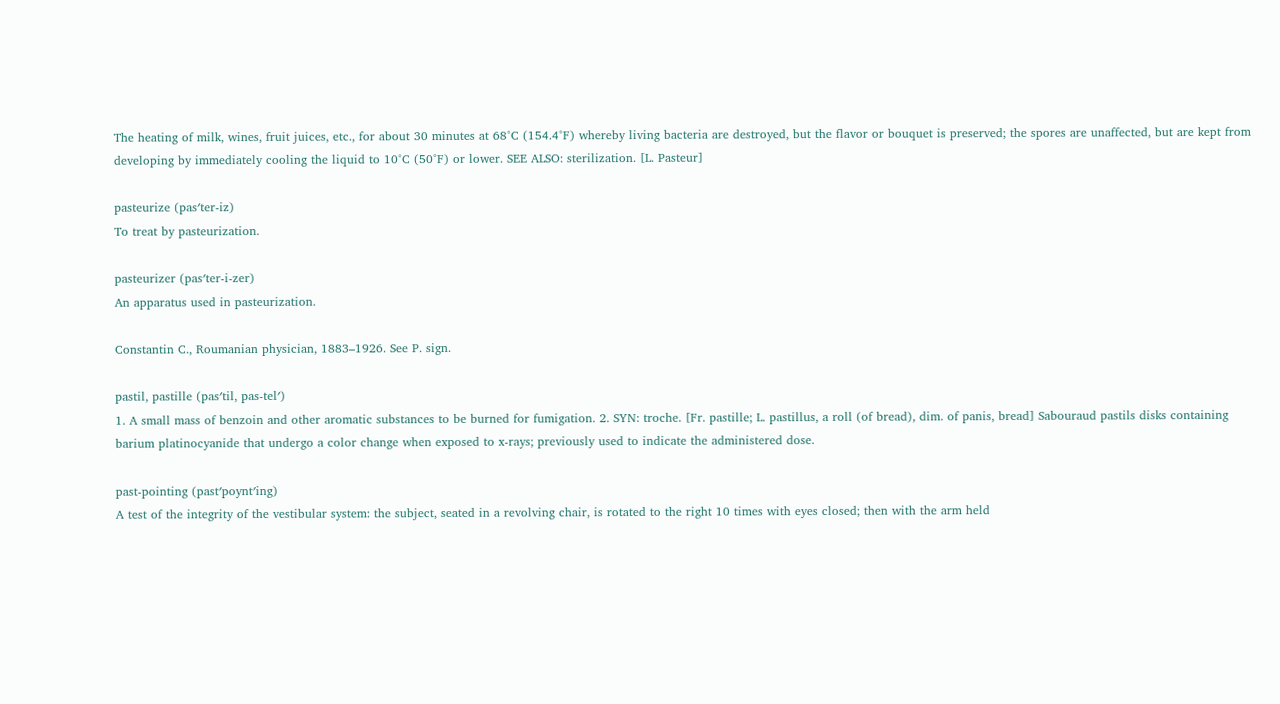The heating of milk, wines, fruit juices, etc., for about 30 minutes at 68°C (154.4°F) whereby living bacteria are destroyed, but the flavor or bouquet is preserved; the spores are unaffected, but are kept from developing by immediately cooling the liquid to 10°C (50°F) or lower. SEE ALSO: sterilization. [L. Pasteur]

pasteurize (pas′ter-iz)
To treat by pasteurization.

pasteurizer (pas′ter-i-zer)
An apparatus used in pasteurization.

Constantin C., Roumanian physician, 1883–1926. See P. sign.

pastil, pastille (pas′til, pas-tel′)
1. A small mass of benzoin and other aromatic substances to be burned for fumigation. 2. SYN: troche. [Fr. pastille; L. pastillus, a roll (of bread), dim. of panis, bread] Sabouraud pastils disks containing barium platinocyanide that undergo a color change when exposed to x-rays; previously used to indicate the administered dose.

past-pointing (past′poynt′ing)
A test of the integrity of the vestibular system: the subject, seated in a revolving chair, is rotated to the right 10 times with eyes closed; then with the arm held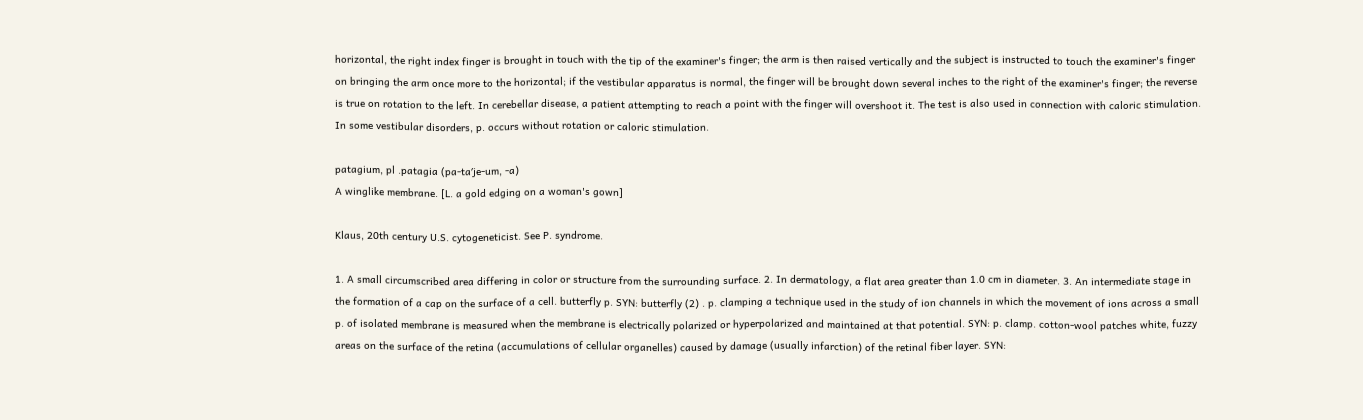horizontal, the right index finger is brought in touch with the tip of the examiner's finger; the arm is then raised vertically and the subject is instructed to touch the examiner's finger on bringing the arm once more to the horizontal; if the vestibular apparatus is normal, the finger will be brought down several inches to the right of the examiner's finger; the reverse is true on rotation to the left. In cerebellar disease, a patient attempting to reach a point with the finger will overshoot it. The test is also used in connection with caloric stimulation. In some vestibular disorders, p. occurs without rotation or caloric stimulation.

patagium, pl .patagia (pa-ta′je-um, -a)
A winglike membrane. [L. a gold edging on a woman's gown]

Klaus, 20th century U.S. cytogeneticist. See P. syndrome.

1. A small circumscribed area differing in color or structure from the surrounding surface. 2. In dermatology, a flat area greater than 1.0 cm in diameter. 3. An intermediate stage in the formation of a cap on the surface of a cell. butterfly p. SYN: butterfly (2) . p. clamping a technique used in the study of ion channels in which the movement of ions across a small p. of isolated membrane is measured when the membrane is electrically polarized or hyperpolarized and maintained at that potential. SYN: p. clamp. cotton-wool patches white, fuzzy areas on the surface of the retina (accumulations of cellular organelles) caused by damage (usually infarction) of the retinal fiber layer. SYN: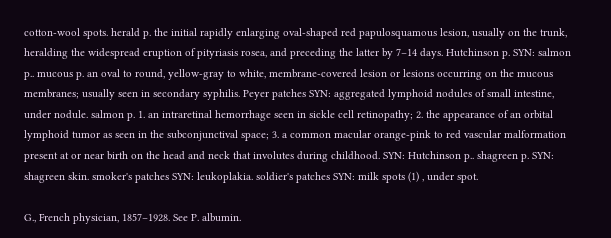cotton-wool spots. herald p. the initial rapidly enlarging oval-shaped red papulosquamous lesion, usually on the trunk, heralding the widespread eruption of pityriasis rosea, and preceding the latter by 7–14 days. Hutchinson p. SYN: salmon p.. mucous p. an oval to round, yellow-gray to white, membrane-covered lesion or lesions occurring on the mucous membranes; usually seen in secondary syphilis. Peyer patches SYN: aggregated lymphoid nodules of small intestine, under nodule. salmon p. 1. an intraretinal hemorrhage seen in sickle cell retinopathy; 2. the appearance of an orbital lymphoid tumor as seen in the subconjunctival space; 3. a common macular orange-pink to red vascular malformation present at or near birth on the head and neck that involutes during childhood. SYN: Hutchinson p.. shagreen p. SYN: shagreen skin. smoker's patches SYN: leukoplakia. soldier's patches SYN: milk spots (1) , under spot.

G., French physician, 1857–1928. See P. albumin.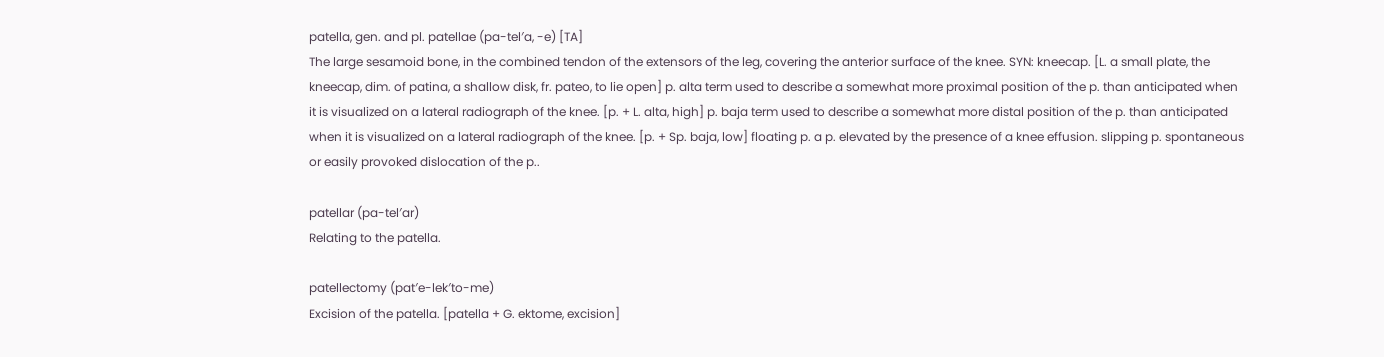patella, gen. and pl. patellae (pa-tel′a, -e) [TA]
The large sesamoid bone, in the combined tendon of the extensors of the leg, covering the anterior surface of the knee. SYN: kneecap. [L. a small plate, the kneecap, dim. of patina, a shallow disk, fr. pateo, to lie open] p. alta term used to describe a somewhat more proximal position of the p. than anticipated when it is visualized on a lateral radiograph of the knee. [p. + L. alta, high] p. baja term used to describe a somewhat more distal position of the p. than anticipated when it is visualized on a lateral radiograph of the knee. [p. + Sp. baja, low] floating p. a p. elevated by the presence of a knee effusion. slipping p. spontaneous or easily provoked dislocation of the p..

patellar (pa-tel′ar)
Relating to the patella.

patellectomy (pat′e-lek′to-me)
Excision of the patella. [patella + G. ektome, excision]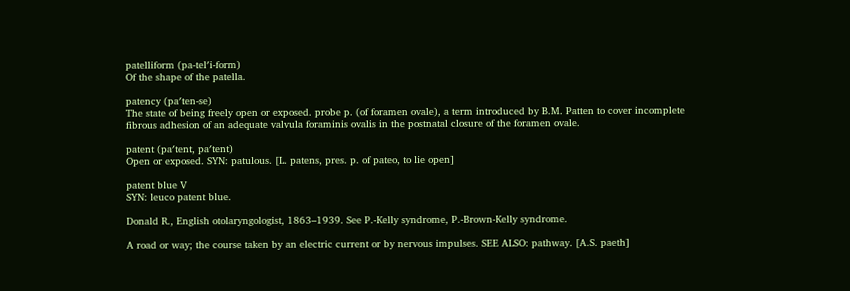patelliform (pa-tel′i-form)
Of the shape of the patella.

patency (pa′ten-se)
The state of being freely open or exposed. probe p. (of foramen ovale), a term introduced by B.M. Patten to cover incomplete fibrous adhesion of an adequate valvula foraminis ovalis in the postnatal closure of the foramen ovale.

patent (pa′tent, pa′tent)
Open or exposed. SYN: patulous. [L. patens, pres. p. of pateo, to lie open]

patent blue V
SYN: leuco patent blue.

Donald R., English otolaryngologist, 1863–1939. See P.-Kelly syndrome, P.-Brown-Kelly syndrome.

A road or way; the course taken by an electric current or by nervous impulses. SEE ALSO: pathway. [A.S. paeth]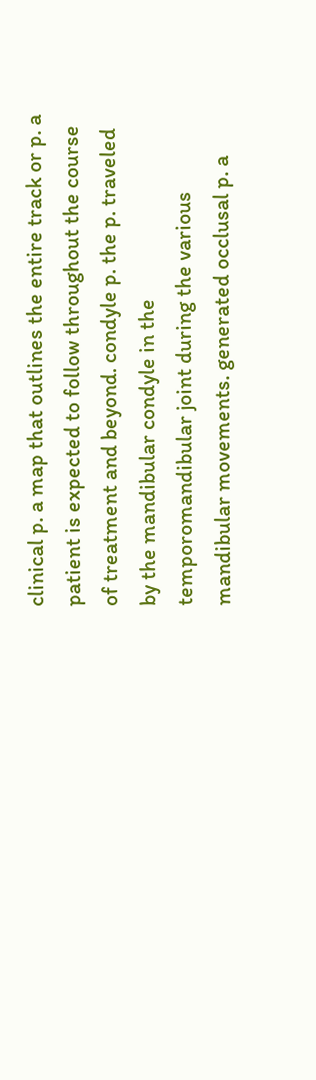clinical p. a map that outlines the entire track or p. a patient is expected to follow throughout the course of treatment and beyond. condyle p. the p. traveled by the mandibular condyle in the temporomandibular joint during the various mandibular movements. generated occlusal p. a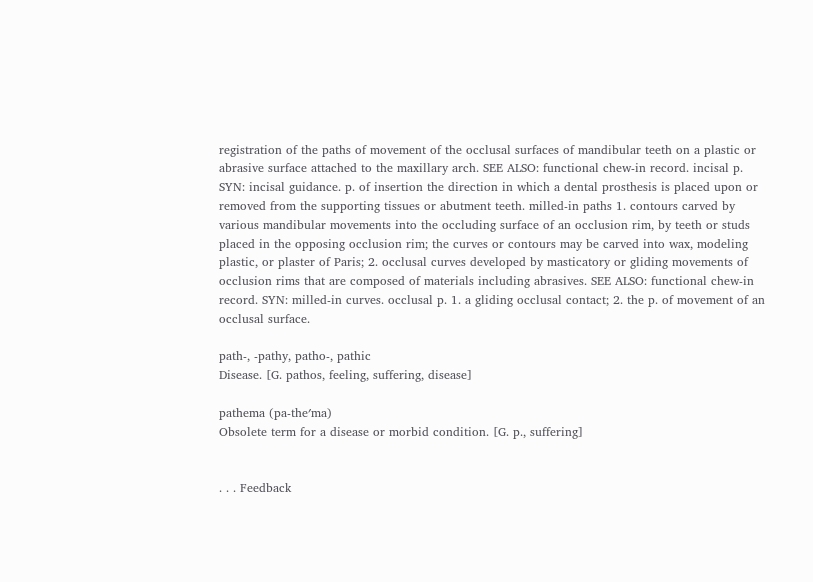registration of the paths of movement of the occlusal surfaces of mandibular teeth on a plastic or abrasive surface attached to the maxillary arch. SEE ALSO: functional chew-in record. incisal p. SYN: incisal guidance. p. of insertion the direction in which a dental prosthesis is placed upon or removed from the supporting tissues or abutment teeth. milled-in paths 1. contours carved by various mandibular movements into the occluding surface of an occlusion rim, by teeth or studs placed in the opposing occlusion rim; the curves or contours may be carved into wax, modeling plastic, or plaster of Paris; 2. occlusal curves developed by masticatory or gliding movements of occlusion rims that are composed of materials including abrasives. SEE ALSO: functional chew-in record. SYN: milled-in curves. occlusal p. 1. a gliding occlusal contact; 2. the p. of movement of an occlusal surface.

path-, -pathy, patho-, pathic
Disease. [G. pathos, feeling, suffering, disease]

pathema (pa-the′ma)
Obsolete term for a disease or morbid condition. [G. p., suffering]


. . . Feedback